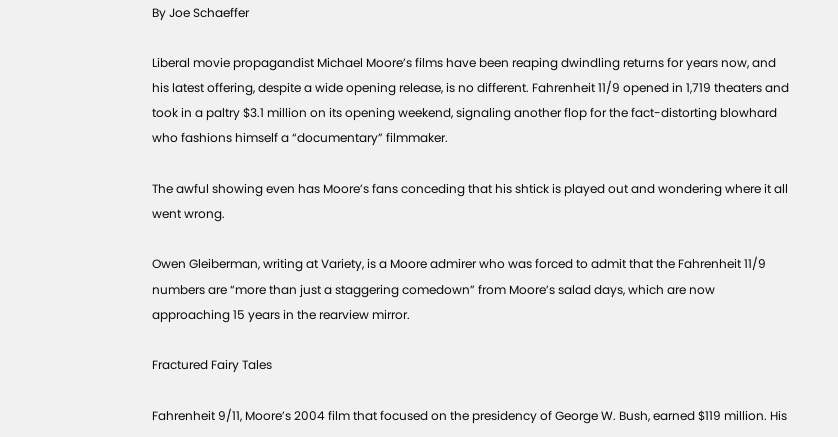By Joe Schaeffer

Liberal movie propagandist Michael Moore’s films have been reaping dwindling returns for years now, and his latest offering, despite a wide opening release, is no different. Fahrenheit 11/9 opened in 1,719 theaters and took in a paltry $3.1 million on its opening weekend, signaling another flop for the fact-distorting blowhard who fashions himself a “documentary” filmmaker.

The awful showing even has Moore’s fans conceding that his shtick is played out and wondering where it all went wrong.

Owen Gleiberman, writing at Variety, is a Moore admirer who was forced to admit that the Fahrenheit 11/9 numbers are “more than just a staggering comedown” from Moore’s salad days, which are now approaching 15 years in the rearview mirror.

Fractured Fairy Tales

Fahrenheit 9/11, Moore’s 2004 film that focused on the presidency of George W. Bush, earned $119 million. His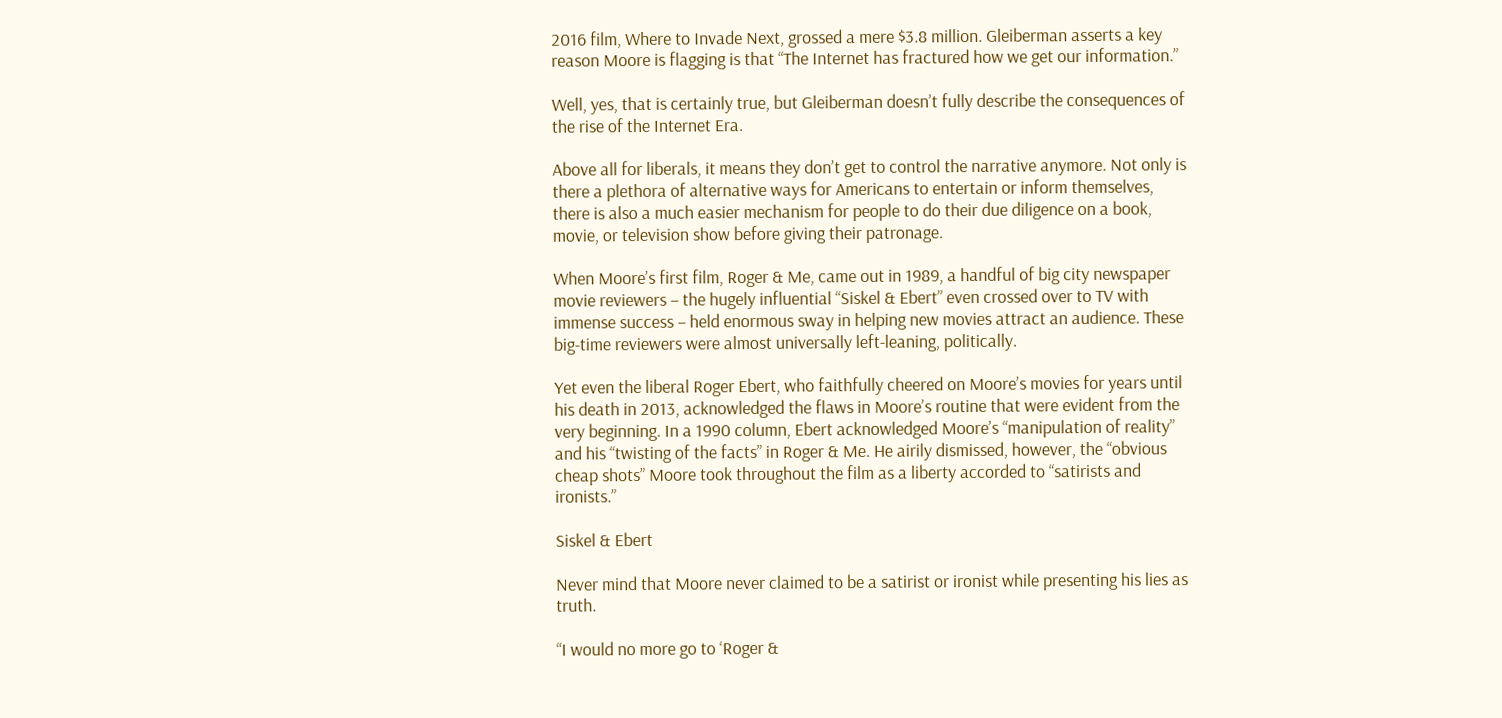2016 film, Where to Invade Next, grossed a mere $3.8 million. Gleiberman asserts a key reason Moore is flagging is that “The Internet has fractured how we get our information.”

Well, yes, that is certainly true, but Gleiberman doesn’t fully describe the consequences of the rise of the Internet Era.

Above all for liberals, it means they don’t get to control the narrative anymore. Not only is there a plethora of alternative ways for Americans to entertain or inform themselves, there is also a much easier mechanism for people to do their due diligence on a book, movie, or television show before giving their patronage.

When Moore’s first film, Roger & Me, came out in 1989, a handful of big city newspaper movie reviewers – the hugely influential “Siskel & Ebert” even crossed over to TV with immense success – held enormous sway in helping new movies attract an audience. These big-time reviewers were almost universally left-leaning, politically.

Yet even the liberal Roger Ebert, who faithfully cheered on Moore’s movies for years until his death in 2013, acknowledged the flaws in Moore’s routine that were evident from the very beginning. In a 1990 column, Ebert acknowledged Moore’s “manipulation of reality” and his “twisting of the facts” in Roger & Me. He airily dismissed, however, the “obvious cheap shots” Moore took throughout the film as a liberty accorded to “satirists and ironists.”

Siskel & Ebert

Never mind that Moore never claimed to be a satirist or ironist while presenting his lies as truth.

“I would no more go to ‘Roger &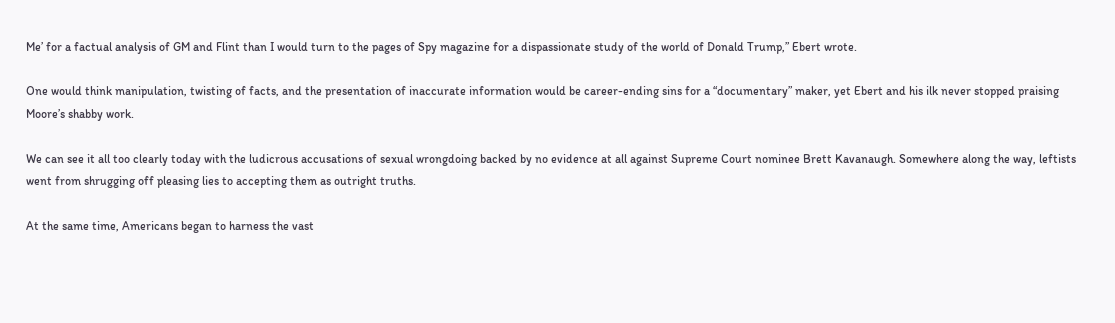Me’ for a factual analysis of GM and Flint than I would turn to the pages of Spy magazine for a dispassionate study of the world of Donald Trump,” Ebert wrote.

One would think manipulation, twisting of facts, and the presentation of inaccurate information would be career-ending sins for a “documentary” maker, yet Ebert and his ilk never stopped praising Moore’s shabby work.

We can see it all too clearly today with the ludicrous accusations of sexual wrongdoing backed by no evidence at all against Supreme Court nominee Brett Kavanaugh. Somewhere along the way, leftists went from shrugging off pleasing lies to accepting them as outright truths.

At the same time, Americans began to harness the vast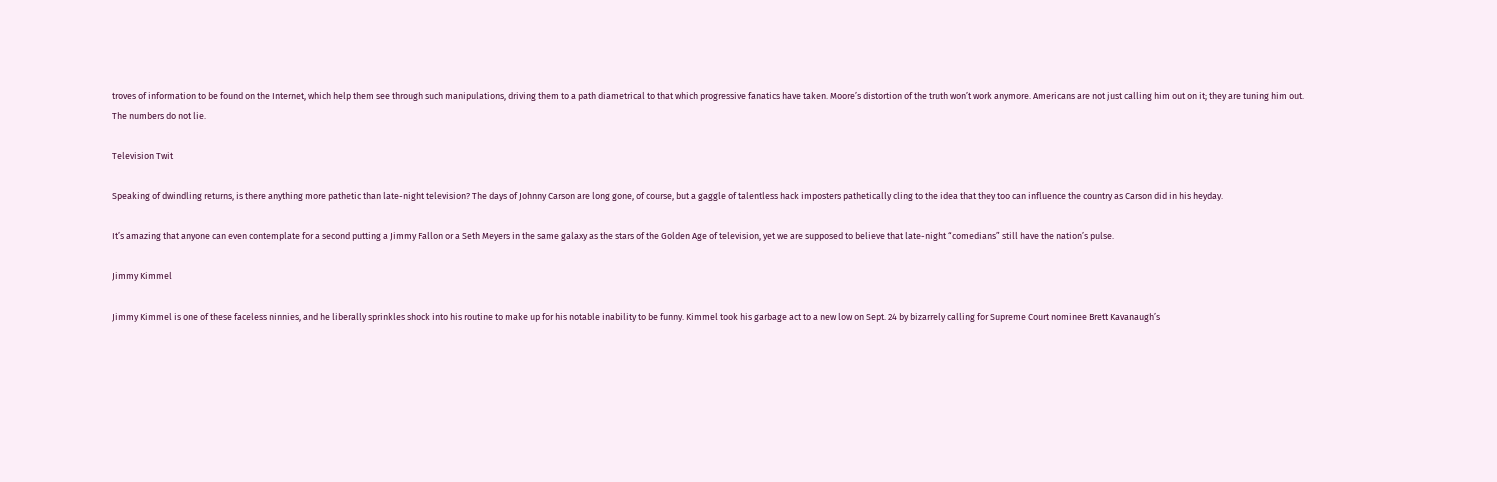troves of information to be found on the Internet, which help them see through such manipulations, driving them to a path diametrical to that which progressive fanatics have taken. Moore’s distortion of the truth won’t work anymore. Americans are not just calling him out on it; they are tuning him out. The numbers do not lie.

Television Twit

Speaking of dwindling returns, is there anything more pathetic than late-night television? The days of Johnny Carson are long gone, of course, but a gaggle of talentless hack imposters pathetically cling to the idea that they too can influence the country as Carson did in his heyday.

It’s amazing that anyone can even contemplate for a second putting a Jimmy Fallon or a Seth Meyers in the same galaxy as the stars of the Golden Age of television, yet we are supposed to believe that late-night “comedians” still have the nation’s pulse.

Jimmy Kimmel

Jimmy Kimmel is one of these faceless ninnies, and he liberally sprinkles shock into his routine to make up for his notable inability to be funny. Kimmel took his garbage act to a new low on Sept. 24 by bizarrely calling for Supreme Court nominee Brett Kavanaugh’s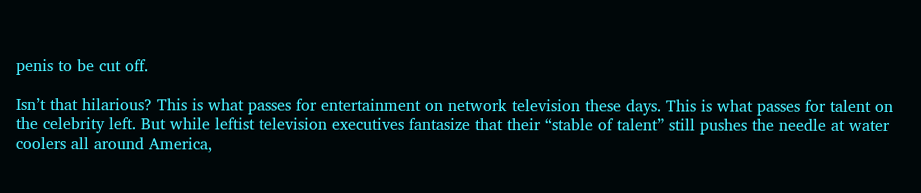penis to be cut off.

Isn’t that hilarious? This is what passes for entertainment on network television these days. This is what passes for talent on the celebrity left. But while leftist television executives fantasize that their “stable of talent” still pushes the needle at water coolers all around America,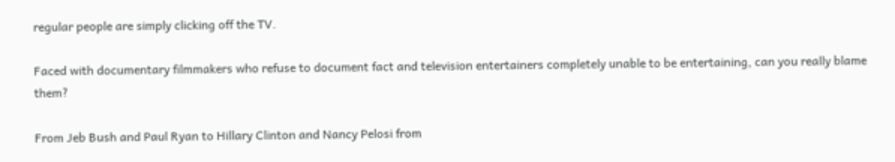regular people are simply clicking off the TV.

Faced with documentary filmmakers who refuse to document fact and television entertainers completely unable to be entertaining, can you really blame them?

From Jeb Bush and Paul Ryan to Hillary Clinton and Nancy Pelosi from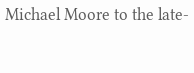Michael Moore to the late-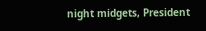night midgets, President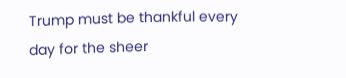Trump must be thankful every day for the sheer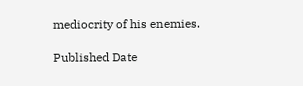mediocrity of his enemies.

Published Date